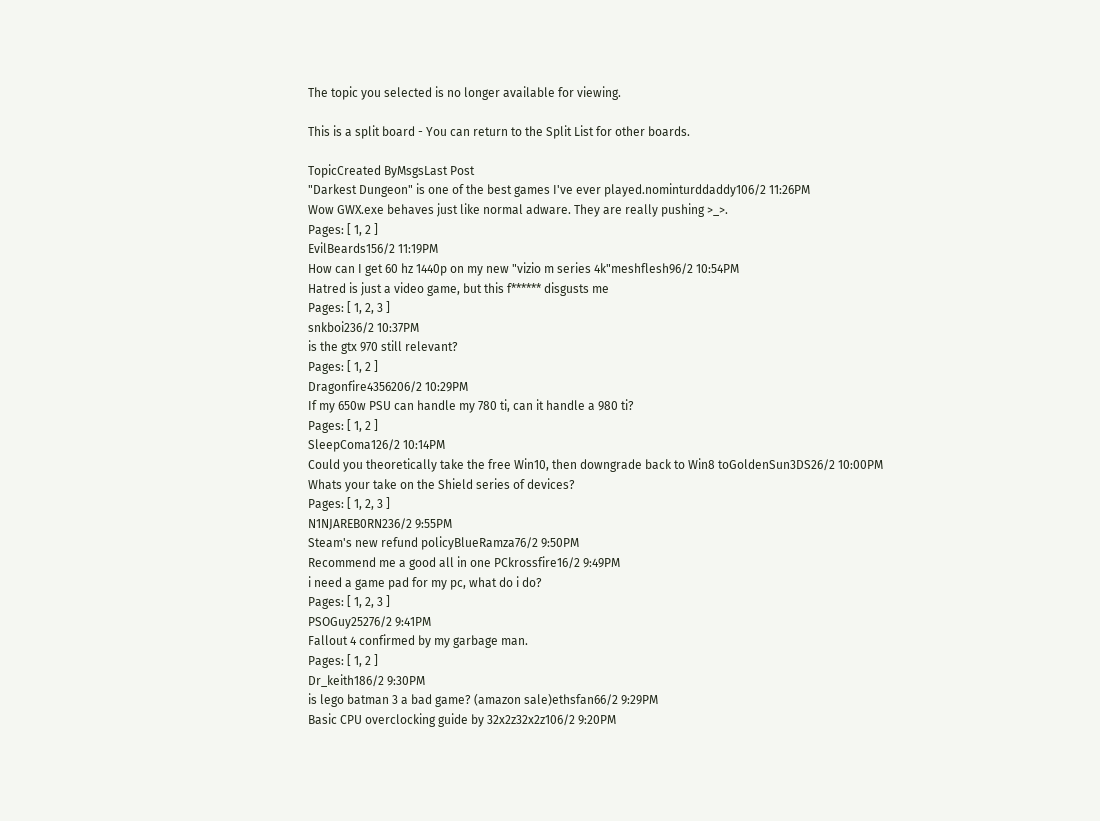The topic you selected is no longer available for viewing.

This is a split board - You can return to the Split List for other boards.

TopicCreated ByMsgsLast Post
"Darkest Dungeon" is one of the best games I've ever played.nominturddaddy106/2 11:26PM
Wow GWX.exe behaves just like normal adware. They are really pushing >_>.
Pages: [ 1, 2 ]
EvilBeards156/2 11:19PM
How can I get 60 hz 1440p on my new "vizio m series 4k"meshflesh96/2 10:54PM
Hatred is just a video game, but this f****** disgusts me
Pages: [ 1, 2, 3 ]
snkboi236/2 10:37PM
is the gtx 970 still relevant?
Pages: [ 1, 2 ]
Dragonfire4356206/2 10:29PM
If my 650w PSU can handle my 780 ti, can it handle a 980 ti?
Pages: [ 1, 2 ]
SleepComa126/2 10:14PM
Could you theoretically take the free Win10, then downgrade back to Win8 toGoldenSun3DS26/2 10:00PM
Whats your take on the Shield series of devices?
Pages: [ 1, 2, 3 ]
N1NJAREB0RN236/2 9:55PM
Steam's new refund policyBlueRamza76/2 9:50PM
Recommend me a good all in one PCkrossfire16/2 9:49PM
i need a game pad for my pc, what do i do?
Pages: [ 1, 2, 3 ]
PSOGuy25276/2 9:41PM
Fallout 4 confirmed by my garbage man.
Pages: [ 1, 2 ]
Dr_keith186/2 9:30PM
is lego batman 3 a bad game? (amazon sale)ethsfan66/2 9:29PM
Basic CPU overclocking guide by 32x2z32x2z106/2 9:20PM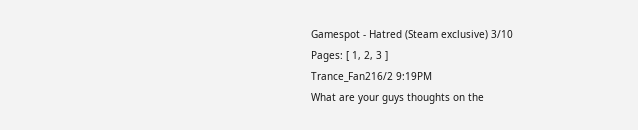Gamespot - Hatred (Steam exclusive) 3/10
Pages: [ 1, 2, 3 ]
Trance_Fan216/2 9:19PM
What are your guys thoughts on the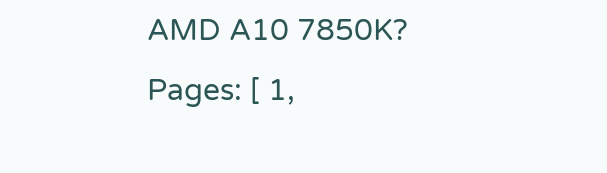AMD A10 7850K?
Pages: [ 1,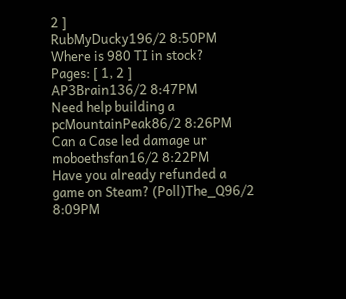2 ]
RubMyDucky196/2 8:50PM
Where is 980 TI in stock?
Pages: [ 1, 2 ]
AP3Brain136/2 8:47PM
Need help building a pcMountainPeak86/2 8:26PM
Can a Case led damage ur moboethsfan16/2 8:22PM
Have you already refunded a game on Steam? (Poll)The_Q96/2 8:09PM